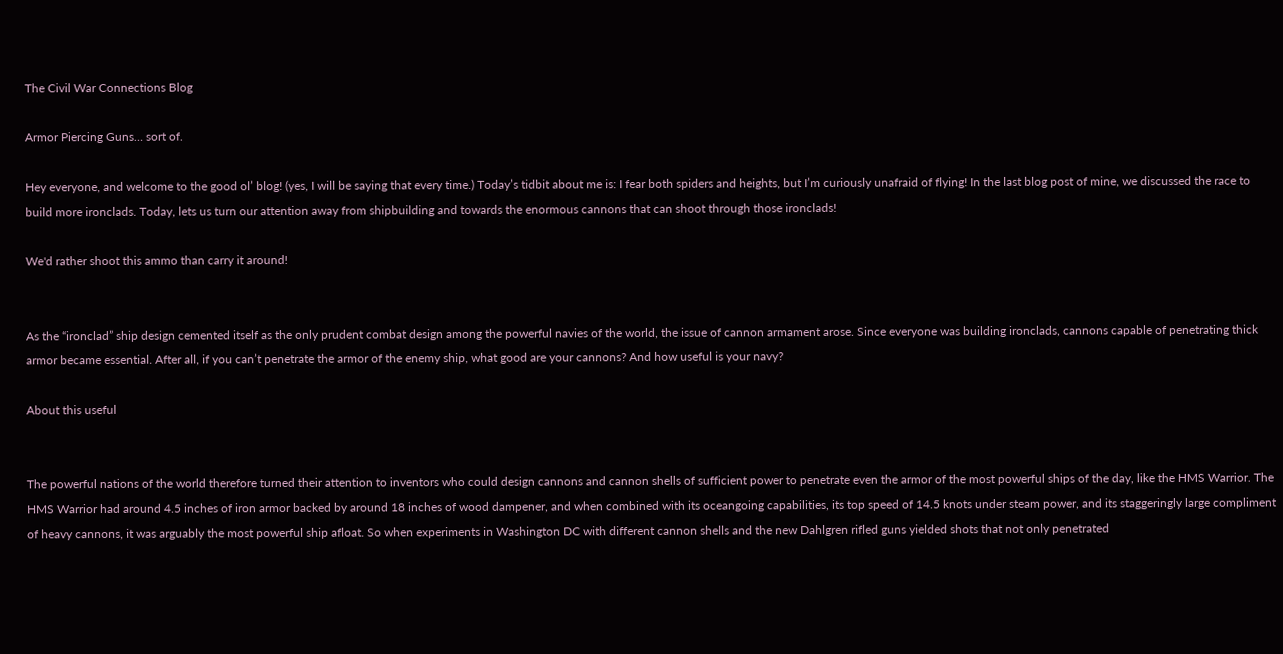The Civil War Connections Blog

Armor Piercing Guns… sort of.

Hey everyone, and welcome to the good ol’ blog! (yes, I will be saying that every time.) Today’s tidbit about me is: I fear both spiders and heights, but I’m curiously unafraid of flying! In the last blog post of mine, we discussed the race to build more ironclads. Today, lets us turn our attention away from shipbuilding and towards the enormous cannons that can shoot through those ironclads!

We'd rather shoot this ammo than carry it around!


As the “ironclad” ship design cemented itself as the only prudent combat design among the powerful navies of the world, the issue of cannon armament arose. Since everyone was building ironclads, cannons capable of penetrating thick armor became essential. After all, if you can’t penetrate the armor of the enemy ship, what good are your cannons? And how useful is your navy?

About this useful


The powerful nations of the world therefore turned their attention to inventors who could design cannons and cannon shells of sufficient power to penetrate even the armor of the most powerful ships of the day, like the HMS Warrior. The HMS Warrior had around 4.5 inches of iron armor backed by around 18 inches of wood dampener, and when combined with its oceangoing capabilities, its top speed of 14.5 knots under steam power, and its staggeringly large compliment of heavy cannons, it was arguably the most powerful ship afloat. So when experiments in Washington DC with different cannon shells and the new Dahlgren rifled guns yielded shots that not only penetrated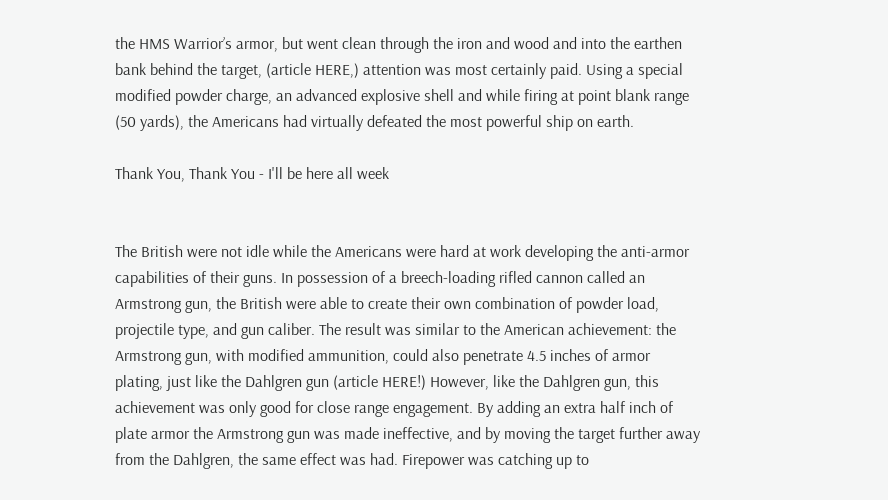the HMS Warrior’s armor, but went clean through the iron and wood and into the earthen bank behind the target, (article HERE,) attention was most certainly paid. Using a special modified powder charge, an advanced explosive shell and while firing at point blank range (50 yards), the Americans had virtually defeated the most powerful ship on earth.

Thank You, Thank You - I'll be here all week


The British were not idle while the Americans were hard at work developing the anti-armor capabilities of their guns. In possession of a breech-loading rifled cannon called an Armstrong gun, the British were able to create their own combination of powder load, projectile type, and gun caliber. The result was similar to the American achievement: the Armstrong gun, with modified ammunition, could also penetrate 4.5 inches of armor plating, just like the Dahlgren gun (article HERE!) However, like the Dahlgren gun, this achievement was only good for close range engagement. By adding an extra half inch of plate armor the Armstrong gun was made ineffective, and by moving the target further away from the Dahlgren, the same effect was had. Firepower was catching up to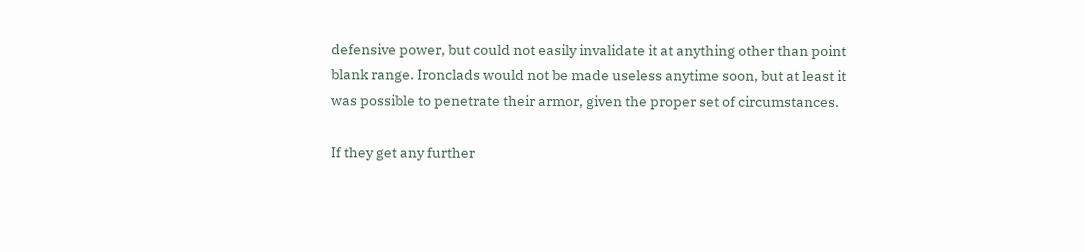defensive power, but could not easily invalidate it at anything other than point blank range. Ironclads would not be made useless anytime soon, but at least it was possible to penetrate their armor, given the proper set of circumstances.

If they get any further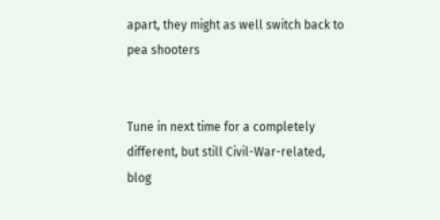apart, they might as well switch back to pea shooters


Tune in next time for a completely different, but still Civil-War-related, blog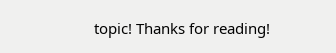topic! Thanks for reading!